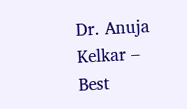Dr. Anuja Kelkar – Best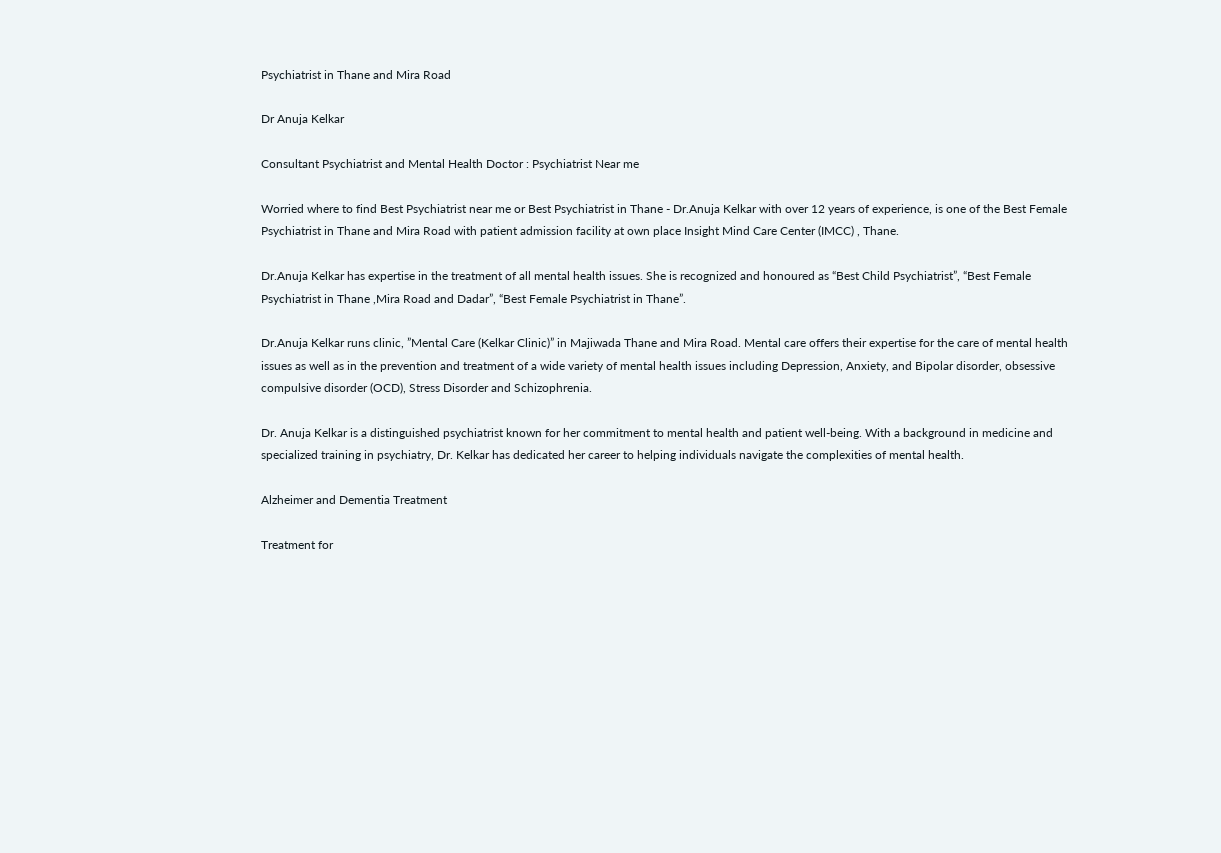Psychiatrist in Thane and Mira Road

Dr Anuja Kelkar

Consultant Psychiatrist and Mental Health Doctor : Psychiatrist Near me

Worried where to find Best Psychiatrist near me or Best Psychiatrist in Thane - Dr.Anuja Kelkar with over 12 years of experience, is one of the Best Female Psychiatrist in Thane and Mira Road with patient admission facility at own place Insight Mind Care Center (IMCC) , Thane.

Dr.Anuja Kelkar has expertise in the treatment of all mental health issues. She is recognized and honoured as “Best Child Psychiatrist”, “Best Female Psychiatrist in Thane ,Mira Road and Dadar”, “Best Female Psychiatrist in Thane”.

Dr.Anuja Kelkar runs clinic, ”Mental Care (Kelkar Clinic)” in Majiwada Thane and Mira Road. Mental care offers their expertise for the care of mental health issues as well as in the prevention and treatment of a wide variety of mental health issues including Depression, Anxiety, and Bipolar disorder, obsessive compulsive disorder (OCD), Stress Disorder and Schizophrenia.

Dr. Anuja Kelkar is a distinguished psychiatrist known for her commitment to mental health and patient well-being. With a background in medicine and specialized training in psychiatry, Dr. Kelkar has dedicated her career to helping individuals navigate the complexities of mental health.

Alzheimer and Dementia Treatment

Treatment for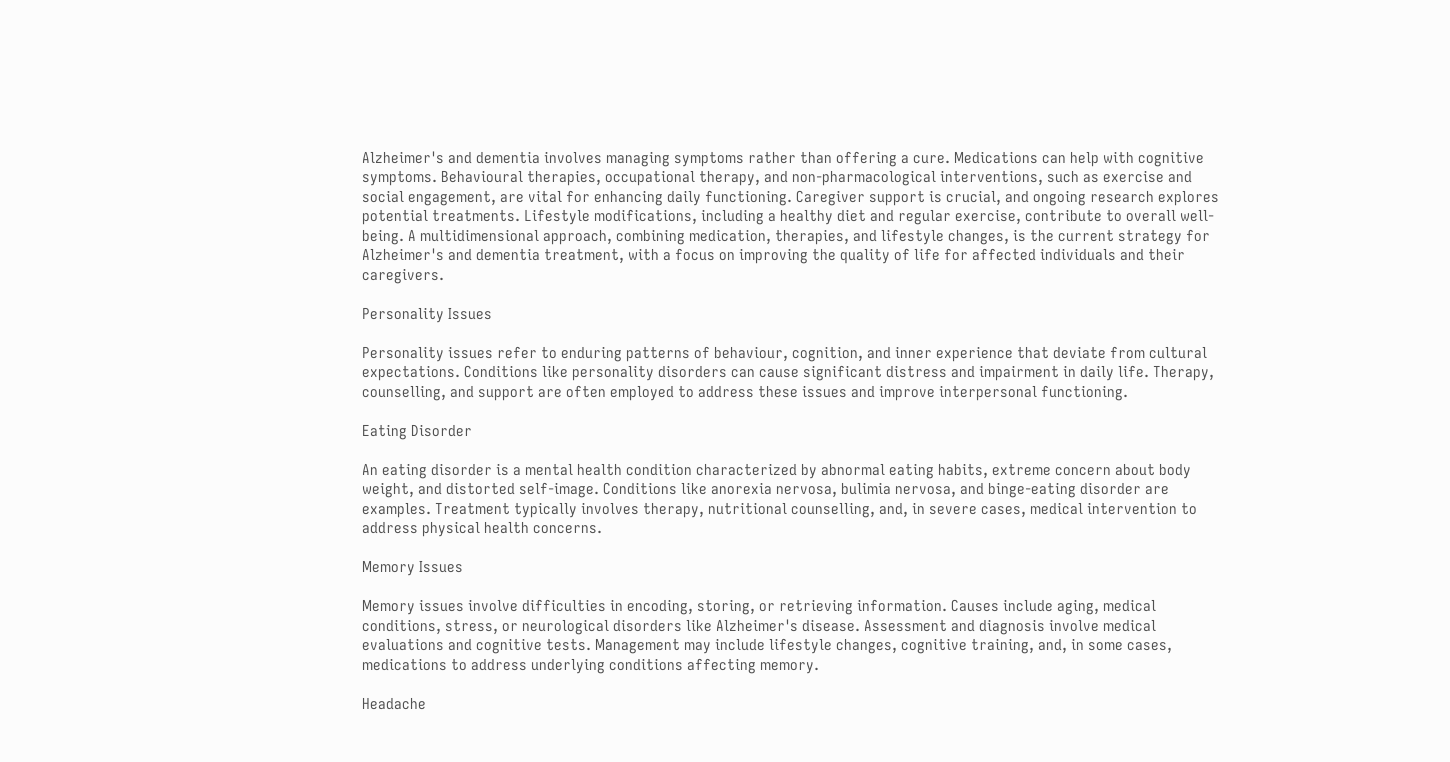Alzheimer's and dementia involves managing symptoms rather than offering a cure. Medications can help with cognitive symptoms. Behavioural therapies, occupational therapy, and non-pharmacological interventions, such as exercise and social engagement, are vital for enhancing daily functioning. Caregiver support is crucial, and ongoing research explores potential treatments. Lifestyle modifications, including a healthy diet and regular exercise, contribute to overall well-being. A multidimensional approach, combining medication, therapies, and lifestyle changes, is the current strategy for Alzheimer's and dementia treatment, with a focus on improving the quality of life for affected individuals and their caregivers.

Personality Issues

Personality issues refer to enduring patterns of behaviour, cognition, and inner experience that deviate from cultural expectations. Conditions like personality disorders can cause significant distress and impairment in daily life. Therapy, counselling, and support are often employed to address these issues and improve interpersonal functioning.

Eating Disorder

An eating disorder is a mental health condition characterized by abnormal eating habits, extreme concern about body weight, and distorted self-image. Conditions like anorexia nervosa, bulimia nervosa, and binge-eating disorder are examples. Treatment typically involves therapy, nutritional counselling, and, in severe cases, medical intervention to address physical health concerns.

Memory Issues

Memory issues involve difficulties in encoding, storing, or retrieving information. Causes include aging, medical conditions, stress, or neurological disorders like Alzheimer's disease. Assessment and diagnosis involve medical evaluations and cognitive tests. Management may include lifestyle changes, cognitive training, and, in some cases, medications to address underlying conditions affecting memory.

Headache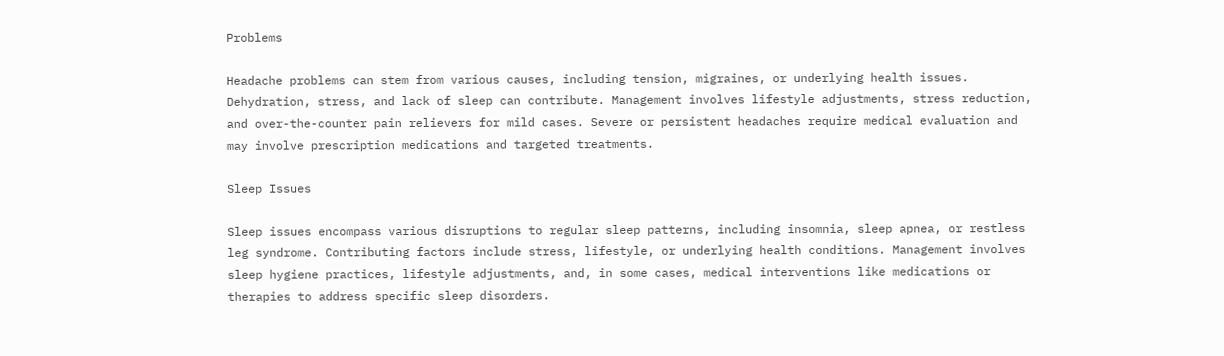Problems

Headache problems can stem from various causes, including tension, migraines, or underlying health issues. Dehydration, stress, and lack of sleep can contribute. Management involves lifestyle adjustments, stress reduction, and over-the-counter pain relievers for mild cases. Severe or persistent headaches require medical evaluation and may involve prescription medications and targeted treatments.

Sleep Issues

Sleep issues encompass various disruptions to regular sleep patterns, including insomnia, sleep apnea, or restless leg syndrome. Contributing factors include stress, lifestyle, or underlying health conditions. Management involves sleep hygiene practices, lifestyle adjustments, and, in some cases, medical interventions like medications or therapies to address specific sleep disorders.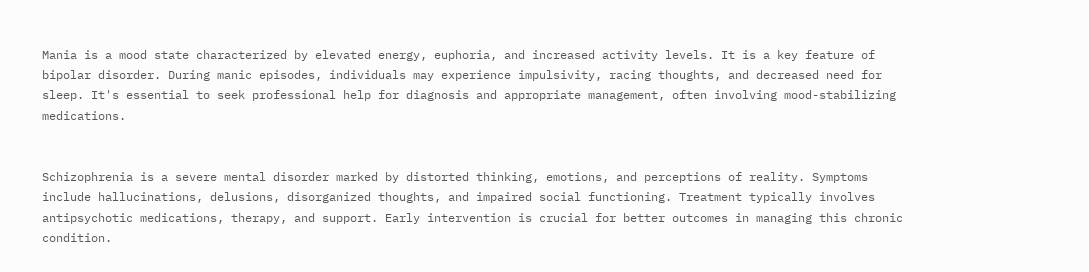Mania is a mood state characterized by elevated energy, euphoria, and increased activity levels. It is a key feature of bipolar disorder. During manic episodes, individuals may experience impulsivity, racing thoughts, and decreased need for sleep. It's essential to seek professional help for diagnosis and appropriate management, often involving mood-stabilizing medications.


Schizophrenia is a severe mental disorder marked by distorted thinking, emotions, and perceptions of reality. Symptoms include hallucinations, delusions, disorganized thoughts, and impaired social functioning. Treatment typically involves antipsychotic medications, therapy, and support. Early intervention is crucial for better outcomes in managing this chronic condition.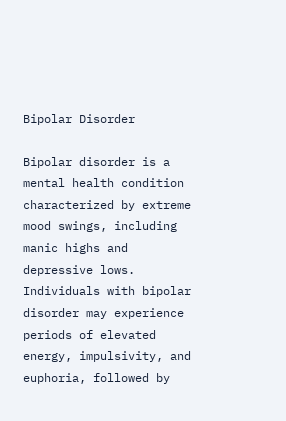Bipolar Disorder

Bipolar disorder is a mental health condition characterized by extreme mood swings, including manic highs and depressive lows. Individuals with bipolar disorder may experience periods of elevated energy, impulsivity, and euphoria, followed by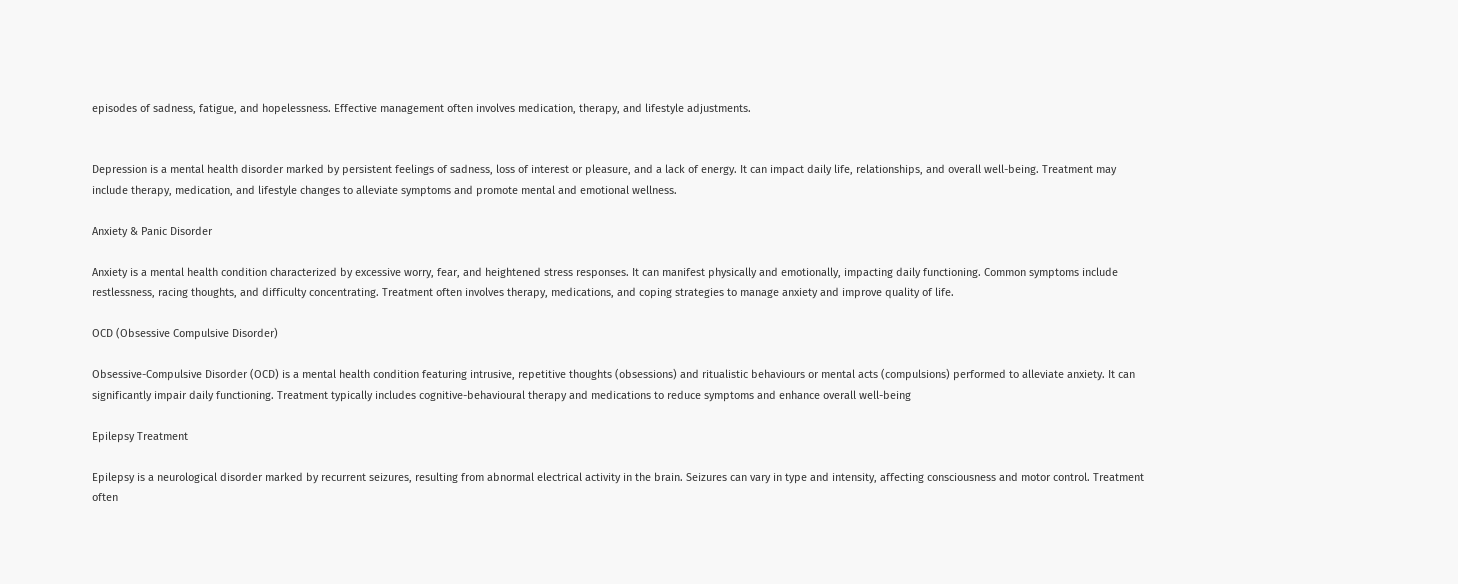episodes of sadness, fatigue, and hopelessness. Effective management often involves medication, therapy, and lifestyle adjustments.


Depression is a mental health disorder marked by persistent feelings of sadness, loss of interest or pleasure, and a lack of energy. It can impact daily life, relationships, and overall well-being. Treatment may include therapy, medication, and lifestyle changes to alleviate symptoms and promote mental and emotional wellness.

Anxiety & Panic Disorder

Anxiety is a mental health condition characterized by excessive worry, fear, and heightened stress responses. It can manifest physically and emotionally, impacting daily functioning. Common symptoms include restlessness, racing thoughts, and difficulty concentrating. Treatment often involves therapy, medications, and coping strategies to manage anxiety and improve quality of life.

OCD (Obsessive Compulsive Disorder)

Obsessive-Compulsive Disorder (OCD) is a mental health condition featuring intrusive, repetitive thoughts (obsessions) and ritualistic behaviours or mental acts (compulsions) performed to alleviate anxiety. It can significantly impair daily functioning. Treatment typically includes cognitive-behavioural therapy and medications to reduce symptoms and enhance overall well-being

Epilepsy Treatment

Epilepsy is a neurological disorder marked by recurrent seizures, resulting from abnormal electrical activity in the brain. Seizures can vary in type and intensity, affecting consciousness and motor control. Treatment often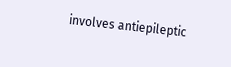involves antiepileptic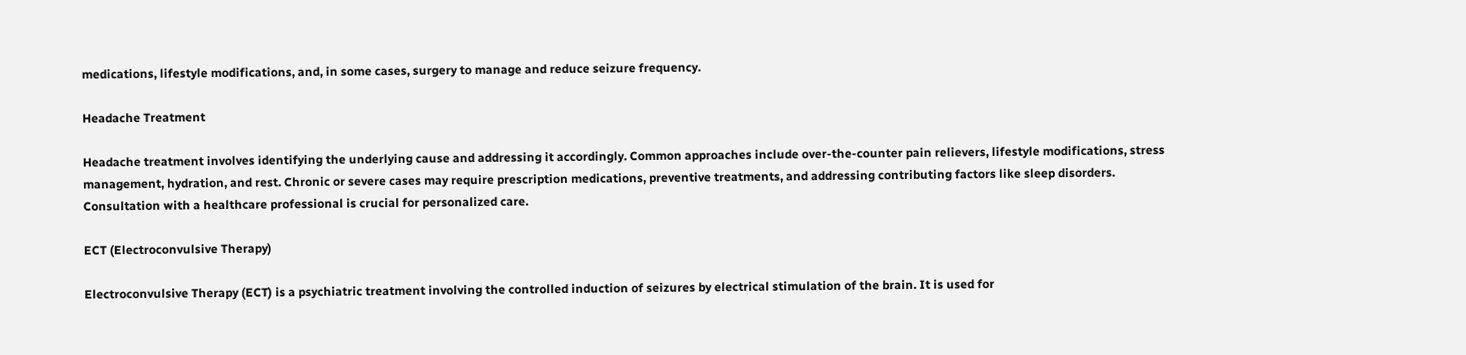medications, lifestyle modifications, and, in some cases, surgery to manage and reduce seizure frequency.

Headache Treatment

Headache treatment involves identifying the underlying cause and addressing it accordingly. Common approaches include over-the-counter pain relievers, lifestyle modifications, stress management, hydration, and rest. Chronic or severe cases may require prescription medications, preventive treatments, and addressing contributing factors like sleep disorders. Consultation with a healthcare professional is crucial for personalized care.

ECT (Electroconvulsive Therapy)

Electroconvulsive Therapy (ECT) is a psychiatric treatment involving the controlled induction of seizures by electrical stimulation of the brain. It is used for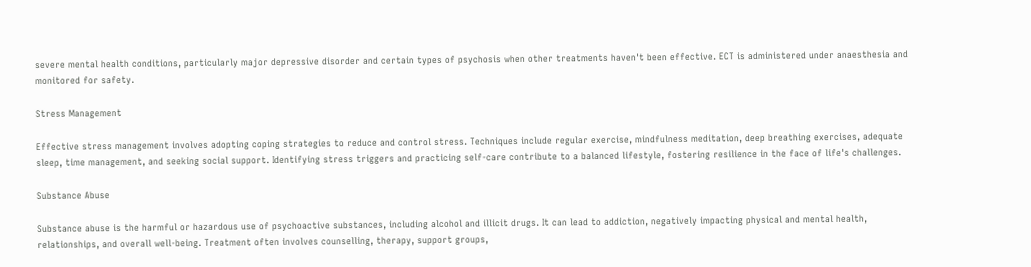severe mental health conditions, particularly major depressive disorder and certain types of psychosis when other treatments haven't been effective. ECT is administered under anaesthesia and monitored for safety.

Stress Management

Effective stress management involves adopting coping strategies to reduce and control stress. Techniques include regular exercise, mindfulness meditation, deep breathing exercises, adequate sleep, time management, and seeking social support. Identifying stress triggers and practicing self-care contribute to a balanced lifestyle, fostering resilience in the face of life's challenges.

Substance Abuse

Substance abuse is the harmful or hazardous use of psychoactive substances, including alcohol and illicit drugs. It can lead to addiction, negatively impacting physical and mental health, relationships, and overall well-being. Treatment often involves counselling, therapy, support groups,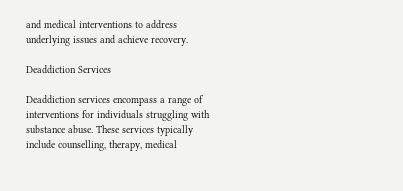and medical interventions to address underlying issues and achieve recovery.

Deaddiction Services

Deaddiction services encompass a range of interventions for individuals struggling with substance abuse. These services typically include counselling, therapy, medical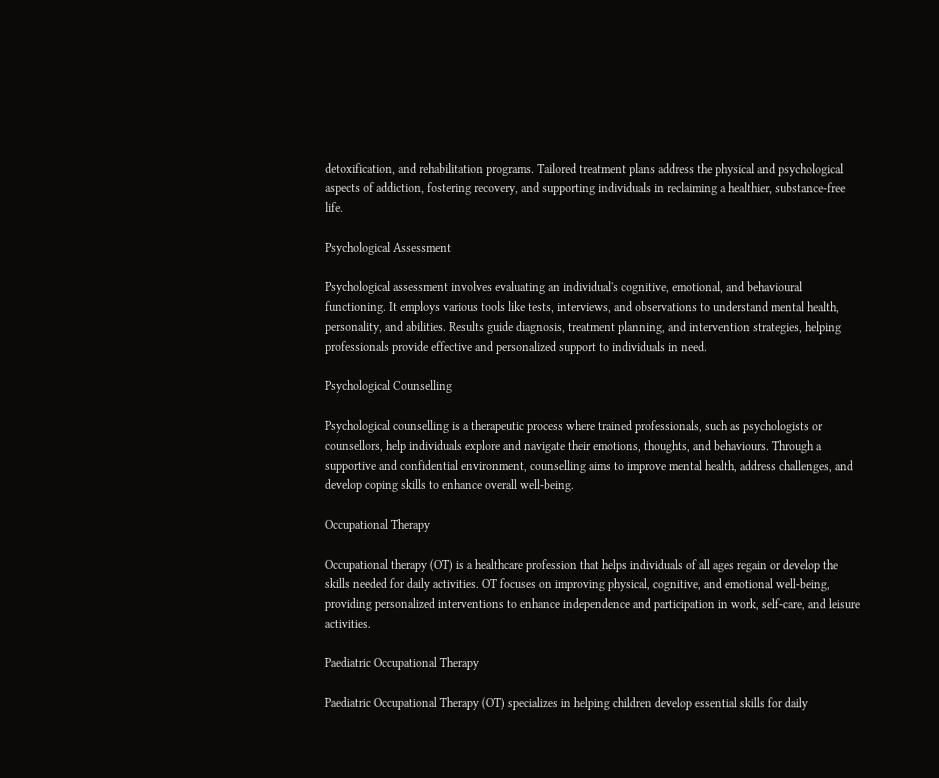detoxification, and rehabilitation programs. Tailored treatment plans address the physical and psychological aspects of addiction, fostering recovery, and supporting individuals in reclaiming a healthier, substance-free life.

Psychological Assessment

Psychological assessment involves evaluating an individual's cognitive, emotional, and behavioural functioning. It employs various tools like tests, interviews, and observations to understand mental health, personality, and abilities. Results guide diagnosis, treatment planning, and intervention strategies, helping professionals provide effective and personalized support to individuals in need.

Psychological Counselling

Psychological counselling is a therapeutic process where trained professionals, such as psychologists or counsellors, help individuals explore and navigate their emotions, thoughts, and behaviours. Through a supportive and confidential environment, counselling aims to improve mental health, address challenges, and develop coping skills to enhance overall well-being.

Occupational Therapy

Occupational therapy (OT) is a healthcare profession that helps individuals of all ages regain or develop the skills needed for daily activities. OT focuses on improving physical, cognitive, and emotional well-being, providing personalized interventions to enhance independence and participation in work, self-care, and leisure activities.

Paediatric Occupational Therapy

Paediatric Occupational Therapy (OT) specializes in helping children develop essential skills for daily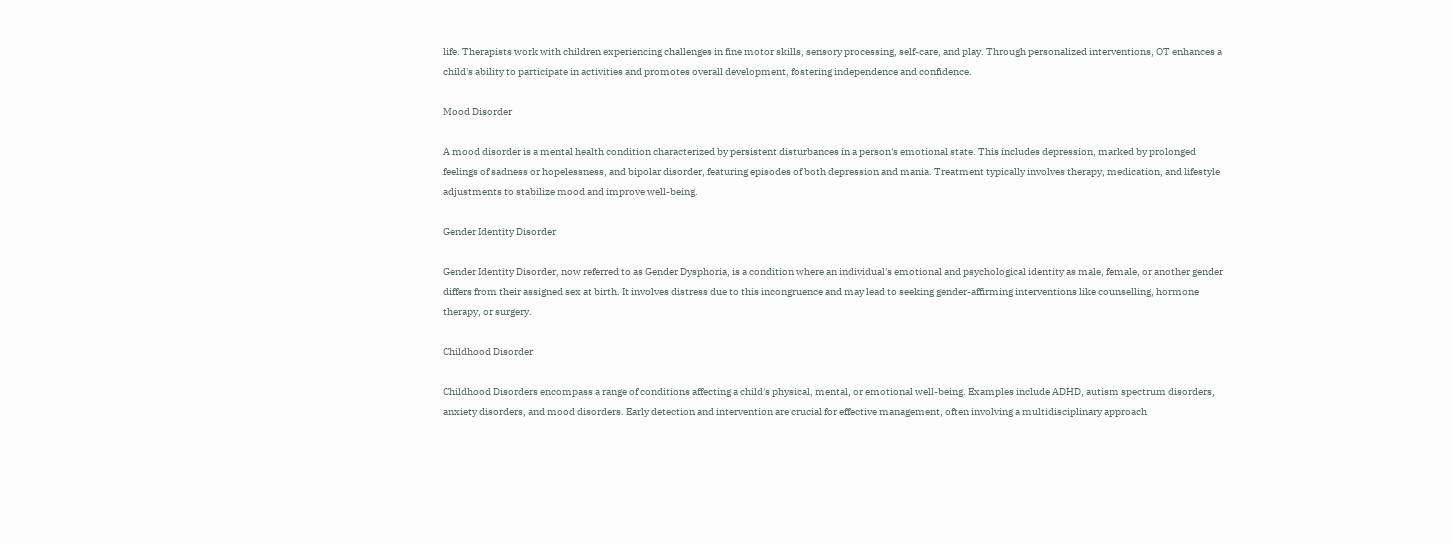life. Therapists work with children experiencing challenges in fine motor skills, sensory processing, self-care, and play. Through personalized interventions, OT enhances a child's ability to participate in activities and promotes overall development, fostering independence and confidence.

Mood Disorder

A mood disorder is a mental health condition characterized by persistent disturbances in a person's emotional state. This includes depression, marked by prolonged feelings of sadness or hopelessness, and bipolar disorder, featuring episodes of both depression and mania. Treatment typically involves therapy, medication, and lifestyle adjustments to stabilize mood and improve well-being.

Gender Identity Disorder

Gender Identity Disorder, now referred to as Gender Dysphoria, is a condition where an individual's emotional and psychological identity as male, female, or another gender differs from their assigned sex at birth. It involves distress due to this incongruence and may lead to seeking gender-affirming interventions like counselling, hormone therapy, or surgery.

Childhood Disorder

Childhood Disorders encompass a range of conditions affecting a child's physical, mental, or emotional well-being. Examples include ADHD, autism spectrum disorders, anxiety disorders, and mood disorders. Early detection and intervention are crucial for effective management, often involving a multidisciplinary approach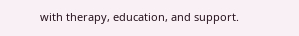with therapy, education, and support.